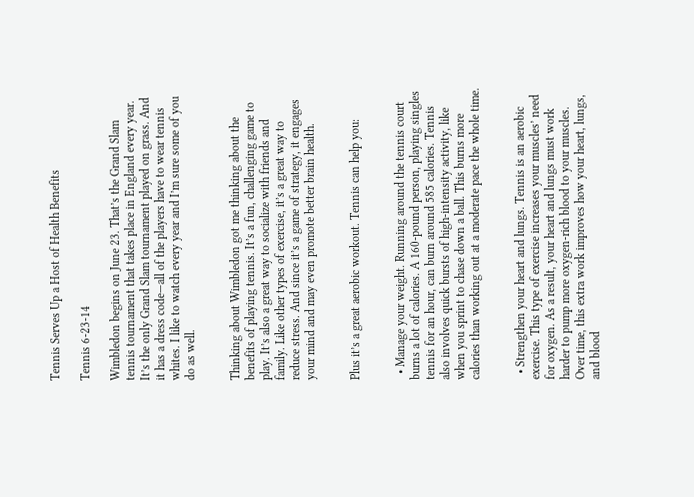Tennis Serves Up a Host of Health Benefits

Tennis 6-23-14

Wimbledon begins on June 23. That’s the Grand Slam tennis tournament that takes place in England every year. It’s the only Grand Slam tournament played on grass. And it has a dress code—all of the players have to wear tennis whites. I like to watch every year and I’m sure some of you do as well.


Thinking about Wimbledon got me thinking about the benefits of playing tennis. It’s a fun, challenging game to play. It’s also a great way to socialize with friends and family. Like other types of exercise, it’s a great way to reduce stress. And since it’s a game of strategy, it engages your mind and may even promote better brain health.


Plus it’s a great aerobic workout. Tennis can help you:


  • Manage your weight. Running around the tennis court burns a lot of calories. A 160-pound person, playing singles tennis for an hour, can burn around 585 calories. Tennis also involves quick bursts of high-intensity activity, like when you sprint to chase down a ball. This burns more calories than working out at a moderate pace the whole time.


  • Strengthen your heart and lungs. Tennis is an aerobic exercise. This type of exercise increases your muscles’ need for oxygen. As a result, your heart and lungs must work harder to pump more oxygen-rich blood to your muscles. Over time, this extra work improves how your heart, lungs, and blood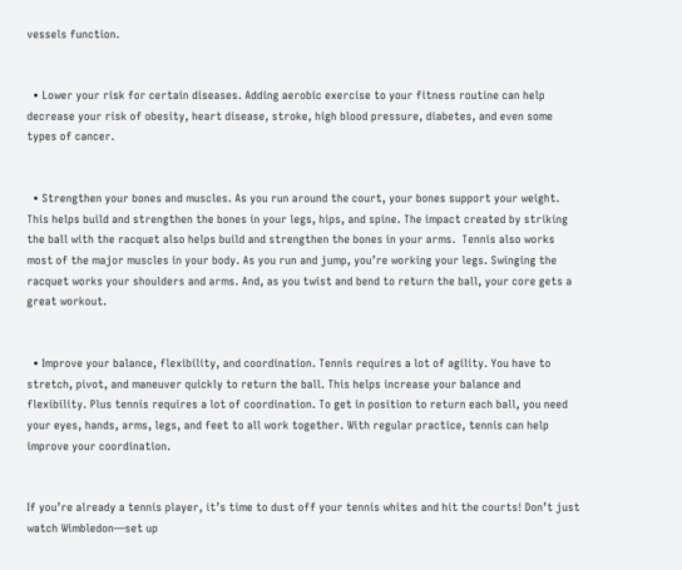vessels function.


  • Lower your risk for certain diseases. Adding aerobic exercise to your fitness routine can help decrease your risk of obesity, heart disease, stroke, high blood pressure, diabetes, and even some types of cancer.


  • Strengthen your bones and muscles. As you run around the court, your bones support your weight. This helps build and strengthen the bones in your legs, hips, and spine. The impact created by striking the ball with the racquet also helps build and strengthen the bones in your arms.  Tennis also works most of the major muscles in your body. As you run and jump, you’re working your legs. Swinging the racquet works your shoulders and arms. And, as you twist and bend to return the ball, your core gets a great workout.


  • Improve your balance, flexibility, and coordination. Tennis requires a lot of agility. You have to stretch, pivot, and maneuver quickly to return the ball. This helps increase your balance and flexibility. Plus tennis requires a lot of coordination. To get in position to return each ball, you need your eyes, hands, arms, legs, and feet to all work together. With regular practice, tennis can help improve your coordination.


If you’re already a tennis player, it’s time to dust off your tennis whites and hit the courts! Don’t just watch Wimbledon—set up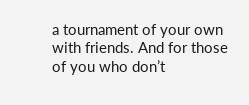a tournament of your own with friends. And for those of you who don’t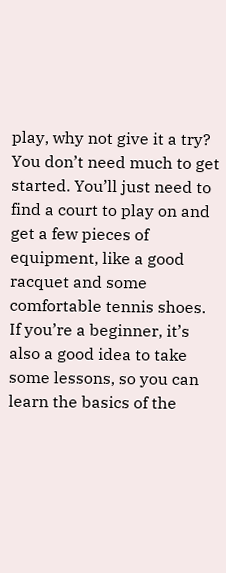play, why not give it a try? You don’t need much to get started. You’ll just need to find a court to play on and get a few pieces of equipment, like a good racquet and some comfortable tennis shoes. If you’re a beginner, it’s also a good idea to take some lessons, so you can learn the basics of the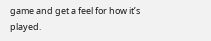game and get a feel for how it’s played.